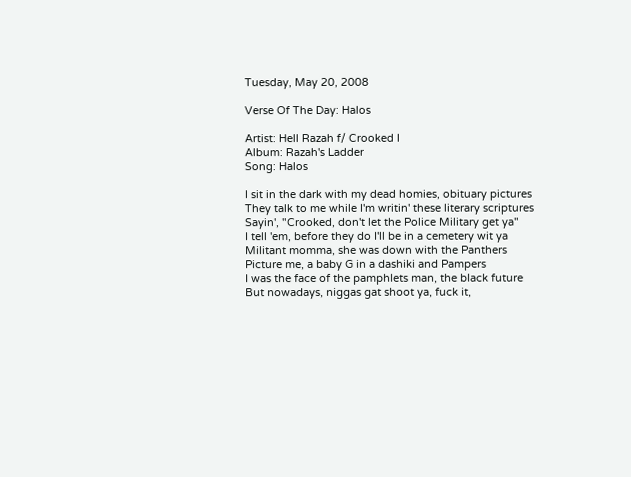Tuesday, May 20, 2008

Verse Of The Day: Halos

Artist: Hell Razah f/ Crooked I
Album: Razah's Ladder
Song: Halos

I sit in the dark with my dead homies, obituary pictures
They talk to me while I'm writin' these literary scriptures
Sayin', "Crooked, don't let the Police Military get ya"
I tell 'em, before they do I'll be in a cemetery wit ya
Militant momma, she was down with the Panthers
Picture me, a baby G in a dashiki and Pampers
I was the face of the pamphlets man, the black future
But nowadays, niggas gat shoot ya, fuck it,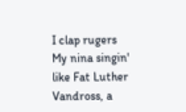I clap rugers
My nina singin' like Fat Luther
Vandross, a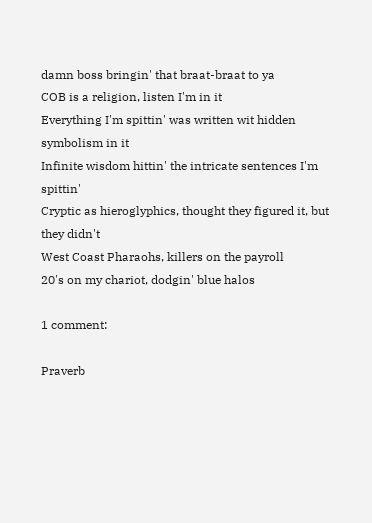damn boss bringin' that braat-braat to ya
COB is a religion, listen I'm in it
Everything I'm spittin' was written wit hidden symbolism in it
Infinite wisdom hittin' the intricate sentences I'm spittin'
Cryptic as hieroglyphics, thought they figured it, but they didn't
West Coast Pharaohs, killers on the payroll
20's on my chariot, dodgin' blue halos

1 comment:

Praverb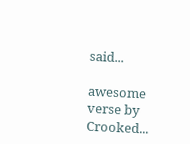said...

awesome verse by Crooked...